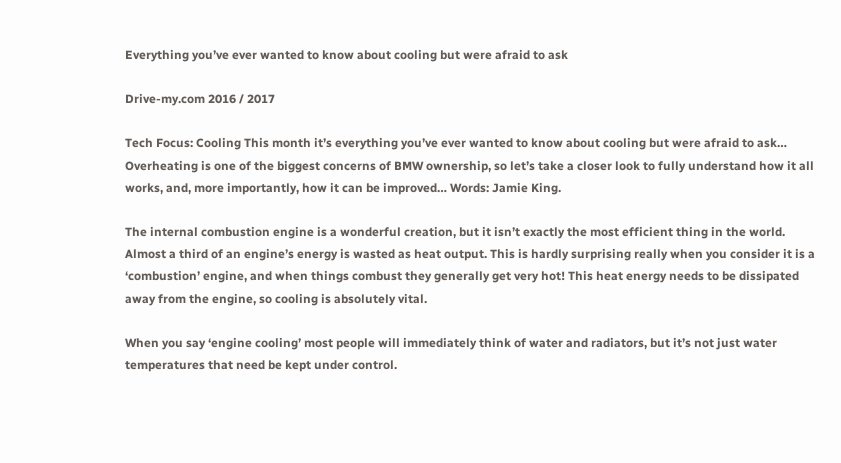Everything you’ve ever wanted to know about cooling but were afraid to ask

Drive-my.com 2016 / 2017

Tech Focus: Cooling This month it’s everything you’ve ever wanted to know about cooling but were afraid to ask… Overheating is one of the biggest concerns of BMW ownership, so let’s take a closer look to fully understand how it all works, and, more importantly, how it can be improved… Words: Jamie King.

The internal combustion engine is a wonderful creation, but it isn’t exactly the most efficient thing in the world. Almost a third of an engine’s energy is wasted as heat output. This is hardly surprising really when you consider it is a ‘combustion’ engine, and when things combust they generally get very hot! This heat energy needs to be dissipated away from the engine, so cooling is absolutely vital.

When you say ‘engine cooling’ most people will immediately think of water and radiators, but it’s not just water temperatures that need be kept under control.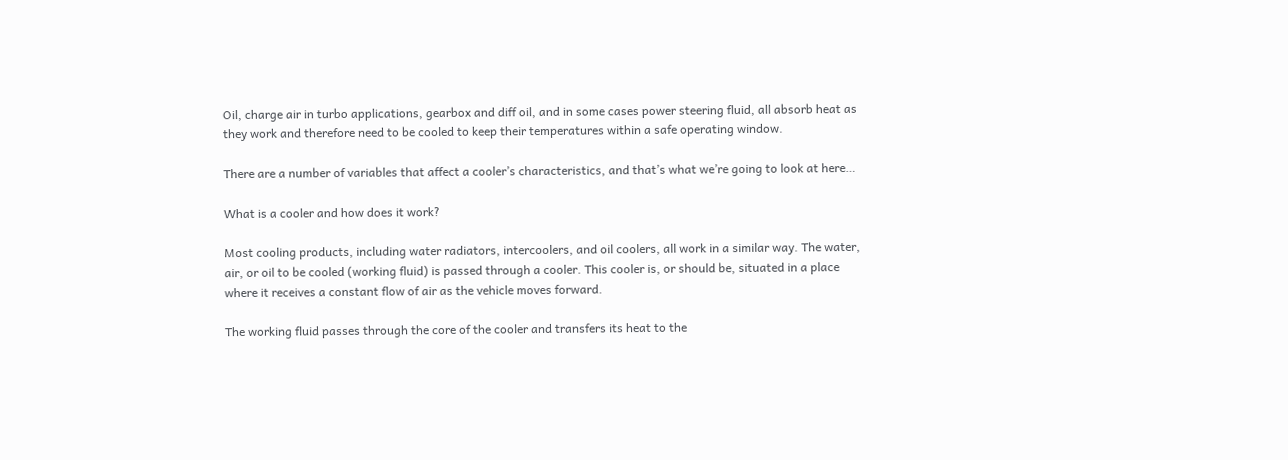Oil, charge air in turbo applications, gearbox and diff oil, and in some cases power steering fluid, all absorb heat as they work and therefore need to be cooled to keep their temperatures within a safe operating window.

There are a number of variables that affect a cooler’s characteristics, and that’s what we’re going to look at here…

What is a cooler and how does it work?

Most cooling products, including water radiators, intercoolers, and oil coolers, all work in a similar way. The water, air, or oil to be cooled (working fluid) is passed through a cooler. This cooler is, or should be, situated in a place where it receives a constant flow of air as the vehicle moves forward.

The working fluid passes through the core of the cooler and transfers its heat to the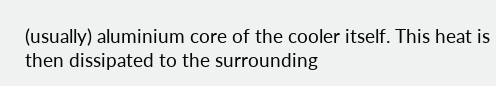(usually) aluminium core of the cooler itself. This heat is then dissipated to the surrounding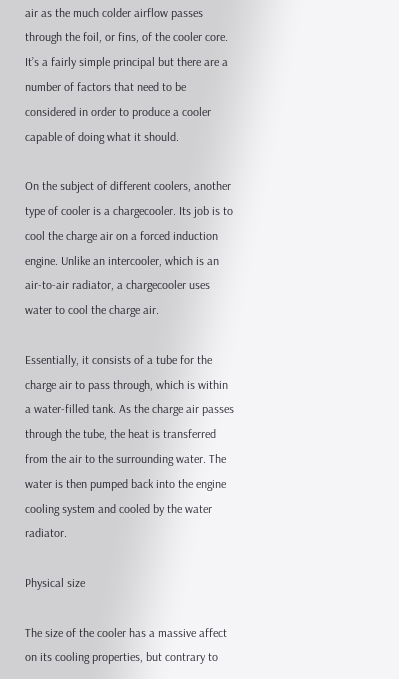air as the much colder airflow passes through the foil, or fins, of the cooler core. It’s a fairly simple principal but there are a number of factors that need to be considered in order to produce a cooler capable of doing what it should.

On the subject of different coolers, another type of cooler is a chargecooler. Its job is to cool the charge air on a forced induction engine. Unlike an intercooler, which is an air-to-air radiator, a chargecooler uses water to cool the charge air.

Essentially, it consists of a tube for the charge air to pass through, which is within a water-filled tank. As the charge air passes through the tube, the heat is transferred from the air to the surrounding water. The water is then pumped back into the engine cooling system and cooled by the water radiator.

Physical size

The size of the cooler has a massive affect on its cooling properties, but contrary to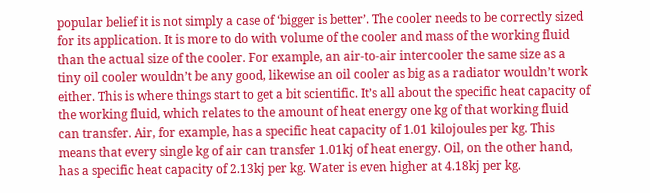popular belief it is not simply a case of ‘bigger is better’. The cooler needs to be correctly sized for its application. It is more to do with volume of the cooler and mass of the working fluid than the actual size of the cooler. For example, an air-to-air intercooler the same size as a tiny oil cooler wouldn’t be any good, likewise an oil cooler as big as a radiator wouldn’t work either. This is where things start to get a bit scientific. It’s all about the specific heat capacity of the working fluid, which relates to the amount of heat energy one kg of that working fluid can transfer. Air, for example, has a specific heat capacity of 1.01 kilojoules per kg. This means that every single kg of air can transfer 1.01kj of heat energy. Oil, on the other hand, has a specific heat capacity of 2.13kj per kg. Water is even higher at 4.18kj per kg.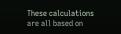These calculations are all based on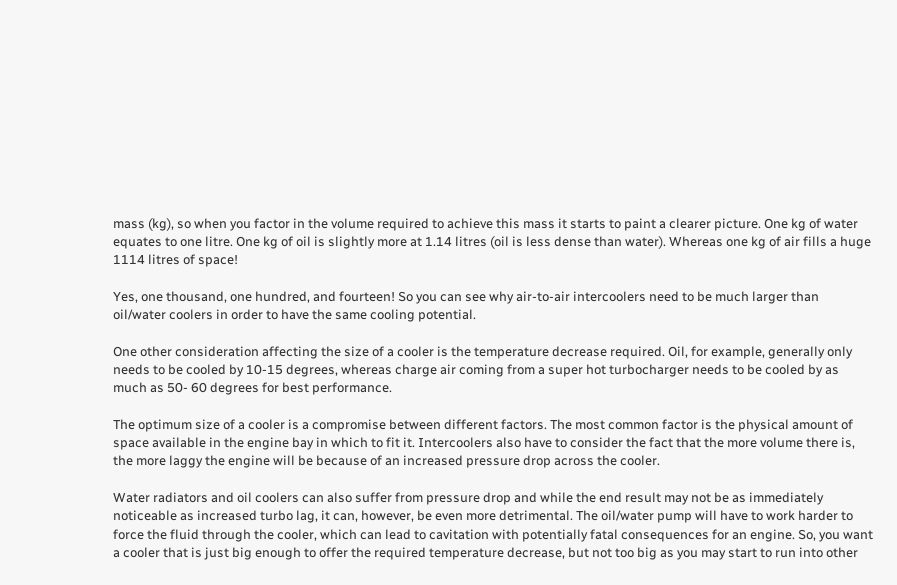mass (kg), so when you factor in the volume required to achieve this mass it starts to paint a clearer picture. One kg of water equates to one litre. One kg of oil is slightly more at 1.14 litres (oil is less dense than water). Whereas one kg of air fills a huge 1114 litres of space!

Yes, one thousand, one hundred, and fourteen! So you can see why air-to-air intercoolers need to be much larger than oil/water coolers in order to have the same cooling potential.

One other consideration affecting the size of a cooler is the temperature decrease required. Oil, for example, generally only needs to be cooled by 10-15 degrees, whereas charge air coming from a super hot turbocharger needs to be cooled by as much as 50- 60 degrees for best performance.

The optimum size of a cooler is a compromise between different factors. The most common factor is the physical amount of space available in the engine bay in which to fit it. Intercoolers also have to consider the fact that the more volume there is, the more laggy the engine will be because of an increased pressure drop across the cooler.

Water radiators and oil coolers can also suffer from pressure drop and while the end result may not be as immediately noticeable as increased turbo lag, it can, however, be even more detrimental. The oil/water pump will have to work harder to force the fluid through the cooler, which can lead to cavitation with potentially fatal consequences for an engine. So, you want a cooler that is just big enough to offer the required temperature decrease, but not too big as you may start to run into other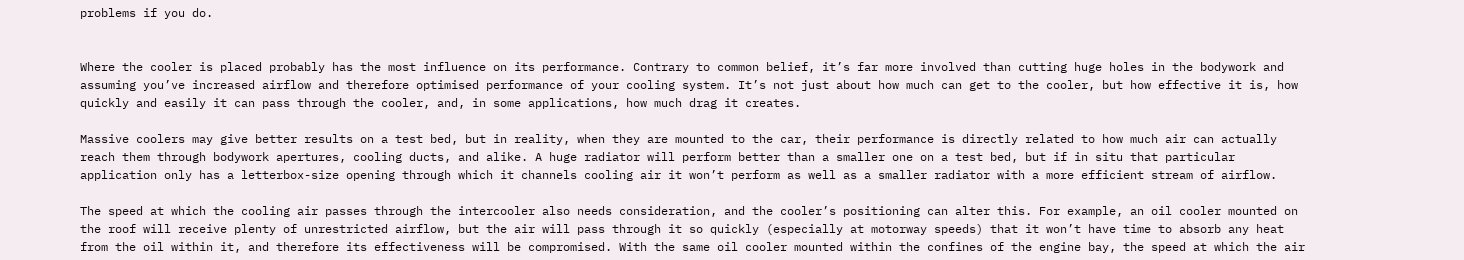problems if you do.


Where the cooler is placed probably has the most influence on its performance. Contrary to common belief, it’s far more involved than cutting huge holes in the bodywork and assuming you’ve increased airflow and therefore optimised performance of your cooling system. It’s not just about how much can get to the cooler, but how effective it is, how quickly and easily it can pass through the cooler, and, in some applications, how much drag it creates.

Massive coolers may give better results on a test bed, but in reality, when they are mounted to the car, their performance is directly related to how much air can actually reach them through bodywork apertures, cooling ducts, and alike. A huge radiator will perform better than a smaller one on a test bed, but if in situ that particular application only has a letterbox-size opening through which it channels cooling air it won’t perform as well as a smaller radiator with a more efficient stream of airflow.

The speed at which the cooling air passes through the intercooler also needs consideration, and the cooler’s positioning can alter this. For example, an oil cooler mounted on the roof will receive plenty of unrestricted airflow, but the air will pass through it so quickly (especially at motorway speeds) that it won’t have time to absorb any heat from the oil within it, and therefore its effectiveness will be compromised. With the same oil cooler mounted within the confines of the engine bay, the speed at which the air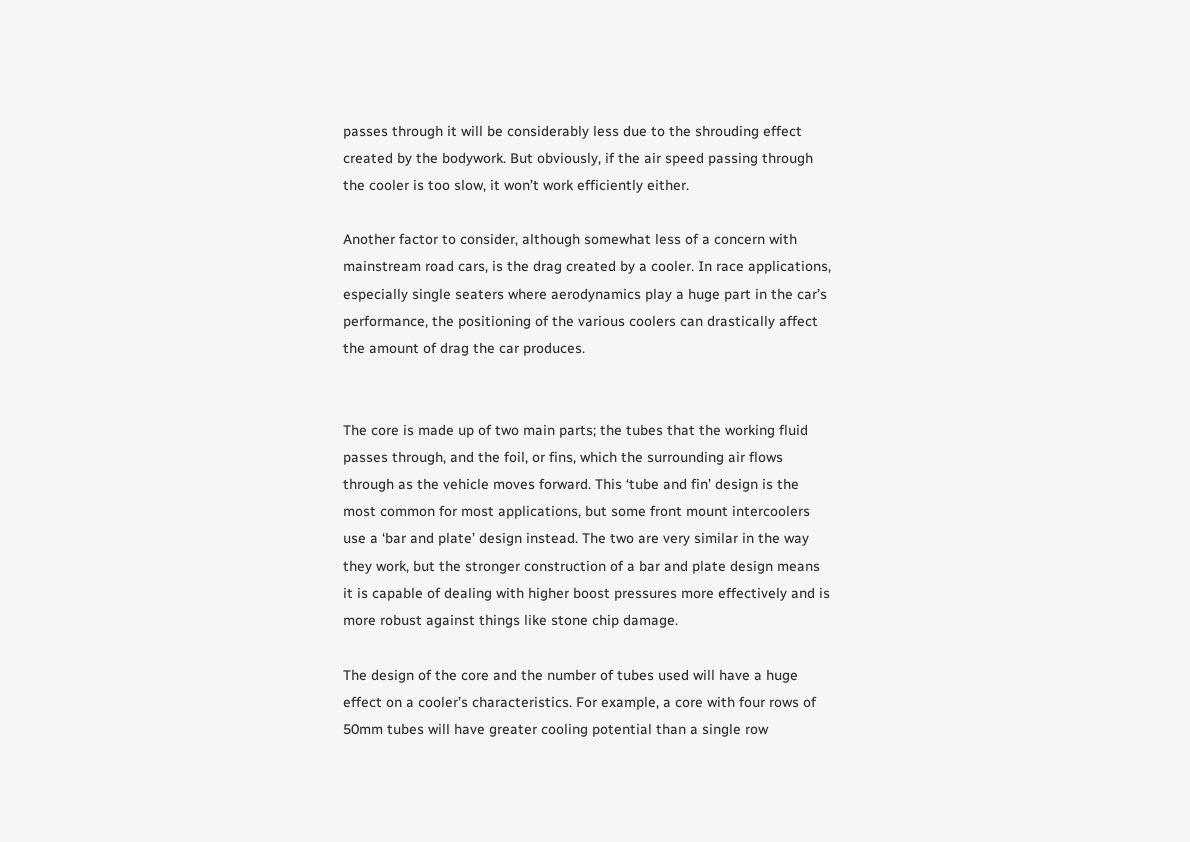passes through it will be considerably less due to the shrouding effect created by the bodywork. But obviously, if the air speed passing through the cooler is too slow, it won’t work efficiently either.

Another factor to consider, although somewhat less of a concern with mainstream road cars, is the drag created by a cooler. In race applications, especially single seaters where aerodynamics play a huge part in the car’s performance, the positioning of the various coolers can drastically affect the amount of drag the car produces.


The core is made up of two main parts; the tubes that the working fluid passes through, and the foil, or fins, which the surrounding air flows through as the vehicle moves forward. This ‘tube and fin’ design is the most common for most applications, but some front mount intercoolers use a ‘bar and plate’ design instead. The two are very similar in the way they work, but the stronger construction of a bar and plate design means it is capable of dealing with higher boost pressures more effectively and is more robust against things like stone chip damage.

The design of the core and the number of tubes used will have a huge effect on a cooler’s characteristics. For example, a core with four rows of 50mm tubes will have greater cooling potential than a single row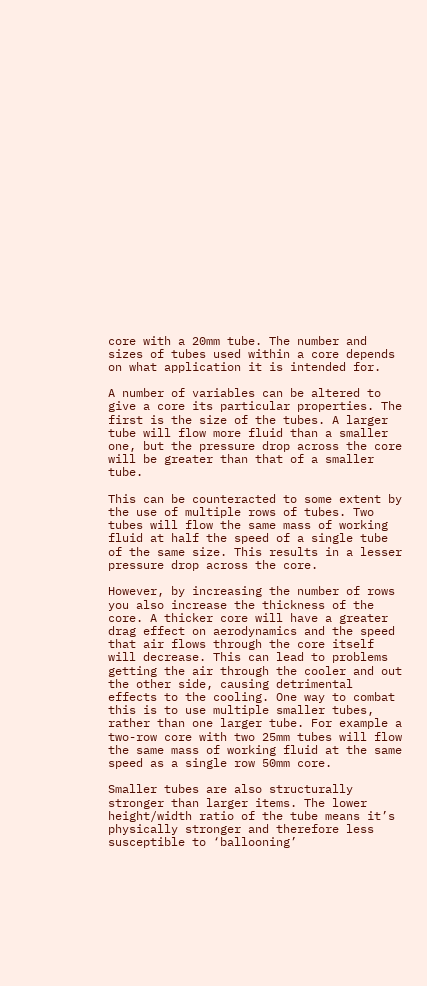core with a 20mm tube. The number and sizes of tubes used within a core depends on what application it is intended for.

A number of variables can be altered to give a core its particular properties. The first is the size of the tubes. A larger tube will flow more fluid than a smaller one, but the pressure drop across the core will be greater than that of a smaller tube.

This can be counteracted to some extent by the use of multiple rows of tubes. Two tubes will flow the same mass of working fluid at half the speed of a single tube of the same size. This results in a lesser pressure drop across the core.

However, by increasing the number of rows you also increase the thickness of the core. A thicker core will have a greater drag effect on aerodynamics and the speed that air flows through the core itself will decrease. This can lead to problems getting the air through the cooler and out the other side, causing detrimental effects to the cooling. One way to combat this is to use multiple smaller tubes, rather than one larger tube. For example a two-row core with two 25mm tubes will flow the same mass of working fluid at the same speed as a single row 50mm core.

Smaller tubes are also structurally stronger than larger items. The lower height/width ratio of the tube means it’s physically stronger and therefore less susceptible to ‘ballooning’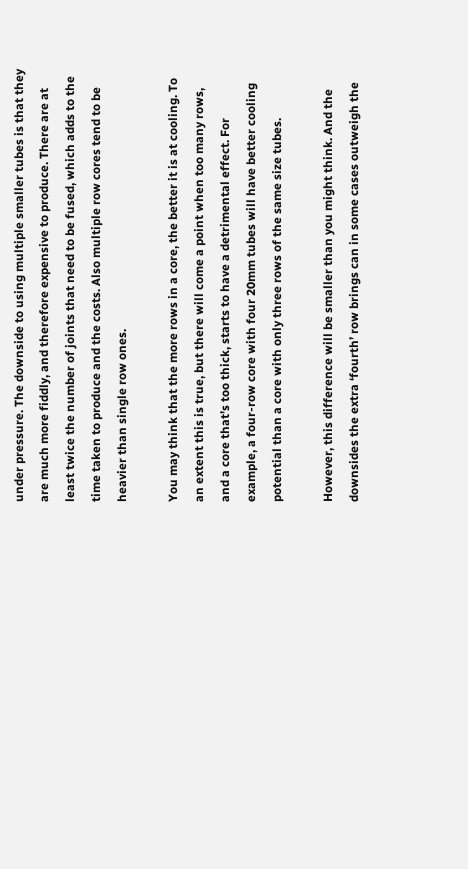under pressure. The downside to using multiple smaller tubes is that they are much more fiddly, and therefore expensive to produce. There are at least twice the number of joints that need to be fused, which adds to the time taken to produce and the costs. Also multiple row cores tend to be heavier than single row ones.

You may think that the more rows in a core, the better it is at cooling. To an extent this is true, but there will come a point when too many rows, and a core that’s too thick, starts to have a detrimental effect. For example, a four-row core with four 20mm tubes will have better cooling potential than a core with only three rows of the same size tubes.

However, this difference will be smaller than you might think. And the downsides the extra ‘fourth’ row brings can in some cases outweigh the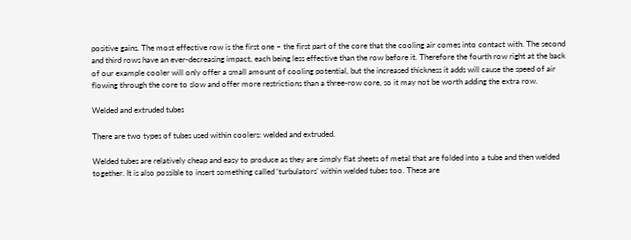positive gains. The most effective row is the first one – the first part of the core that the cooling air comes into contact with. The second and third rows have an ever-decreasing impact, each being less effective than the row before it. Therefore the fourth row right at the back of our example cooler will only offer a small amount of cooling potential, but the increased thickness it adds will cause the speed of air flowing through the core to slow and offer more restrictions than a three-row core, so it may not be worth adding the extra row.

Welded and extruded tubes

There are two types of tubes used within coolers: welded and extruded.

Welded tubes are relatively cheap and easy to produce as they are simply flat sheets of metal that are folded into a tube and then welded together. It is also possible to insert something called ‘turbulators’ within welded tubes too. These are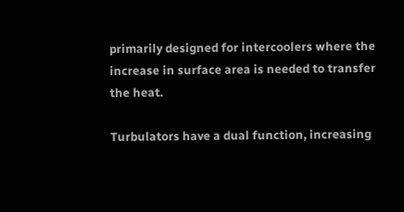primarily designed for intercoolers where the increase in surface area is needed to transfer the heat.

Turbulators have a dual function, increasing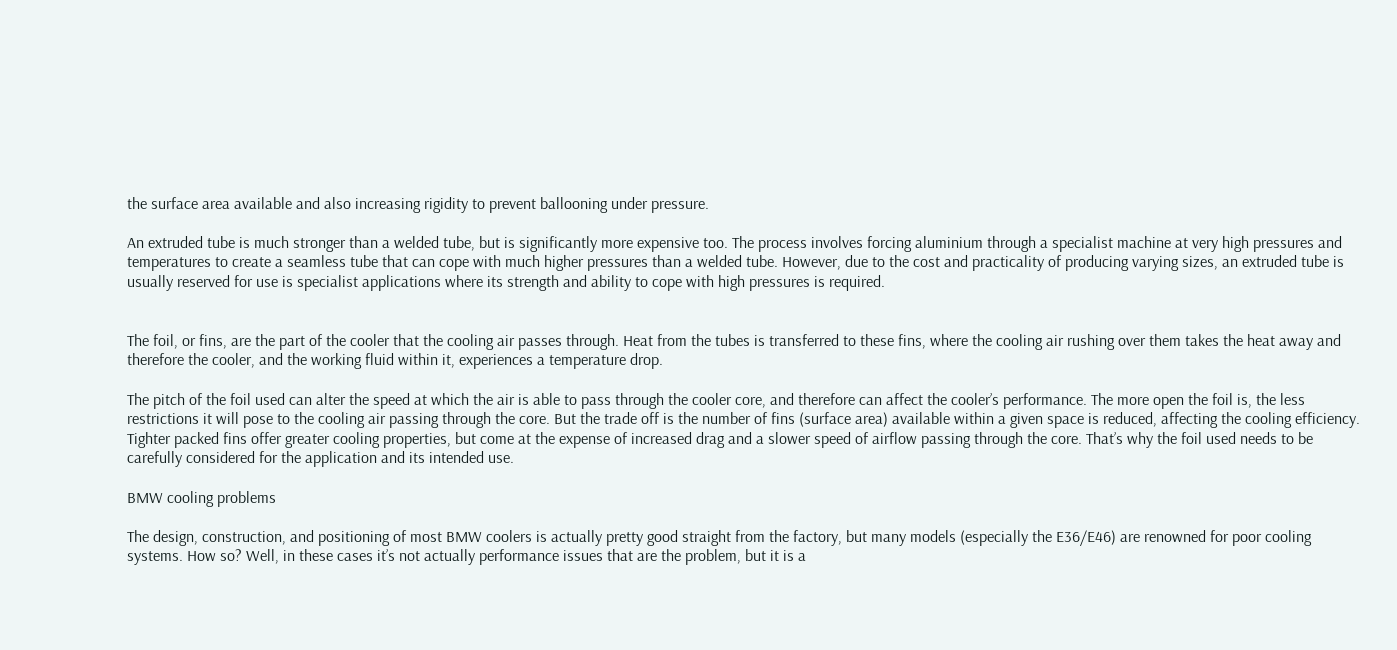the surface area available and also increasing rigidity to prevent ballooning under pressure.

An extruded tube is much stronger than a welded tube, but is significantly more expensive too. The process involves forcing aluminium through a specialist machine at very high pressures and temperatures to create a seamless tube that can cope with much higher pressures than a welded tube. However, due to the cost and practicality of producing varying sizes, an extruded tube is usually reserved for use is specialist applications where its strength and ability to cope with high pressures is required.


The foil, or fins, are the part of the cooler that the cooling air passes through. Heat from the tubes is transferred to these fins, where the cooling air rushing over them takes the heat away and therefore the cooler, and the working fluid within it, experiences a temperature drop.

The pitch of the foil used can alter the speed at which the air is able to pass through the cooler core, and therefore can affect the cooler’s performance. The more open the foil is, the less restrictions it will pose to the cooling air passing through the core. But the trade off is the number of fins (surface area) available within a given space is reduced, affecting the cooling efficiency. Tighter packed fins offer greater cooling properties, but come at the expense of increased drag and a slower speed of airflow passing through the core. That’s why the foil used needs to be carefully considered for the application and its intended use.

BMW cooling problems

The design, construction, and positioning of most BMW coolers is actually pretty good straight from the factory, but many models (especially the E36/E46) are renowned for poor cooling systems. How so? Well, in these cases it’s not actually performance issues that are the problem, but it is a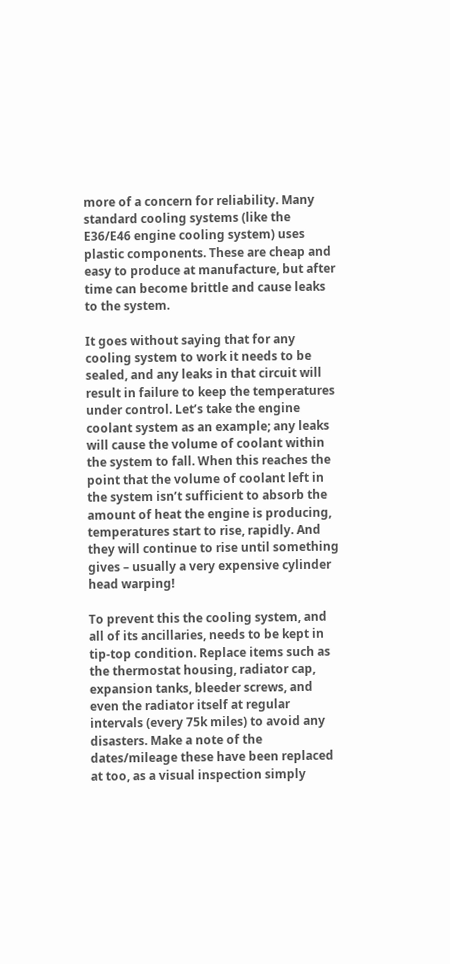more of a concern for reliability. Many standard cooling systems (like the E36/E46 engine cooling system) uses plastic components. These are cheap and easy to produce at manufacture, but after time can become brittle and cause leaks to the system.

It goes without saying that for any cooling system to work it needs to be sealed, and any leaks in that circuit will result in failure to keep the temperatures under control. Let’s take the engine coolant system as an example; any leaks will cause the volume of coolant within the system to fall. When this reaches the point that the volume of coolant left in the system isn’t sufficient to absorb the amount of heat the engine is producing, temperatures start to rise, rapidly. And they will continue to rise until something gives – usually a very expensive cylinder head warping!

To prevent this the cooling system, and all of its ancillaries, needs to be kept in tip-top condition. Replace items such as the thermostat housing, radiator cap, expansion tanks, bleeder screws, and even the radiator itself at regular intervals (every 75k miles) to avoid any disasters. Make a note of the dates/mileage these have been replaced at too, as a visual inspection simply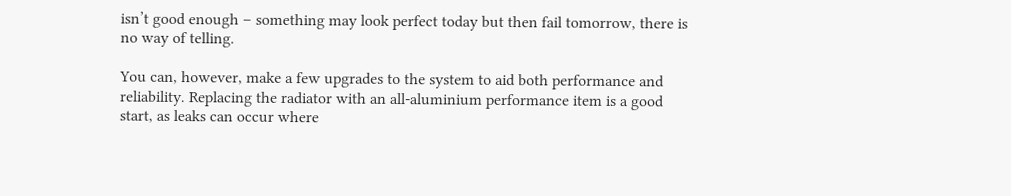isn’t good enough – something may look perfect today but then fail tomorrow, there is no way of telling.

You can, however, make a few upgrades to the system to aid both performance and reliability. Replacing the radiator with an all-aluminium performance item is a good start, as leaks can occur where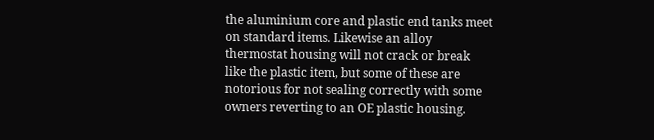the aluminium core and plastic end tanks meet on standard items. Likewise an alloy thermostat housing will not crack or break like the plastic item, but some of these are notorious for not sealing correctly with some owners reverting to an OE plastic housing.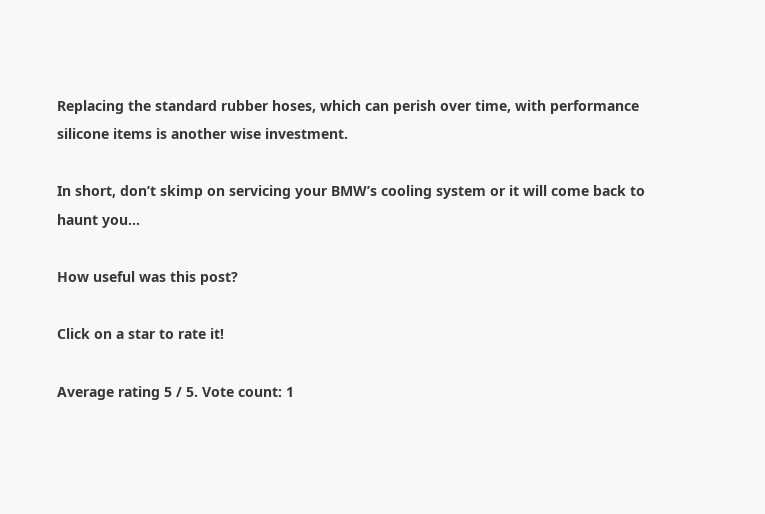Replacing the standard rubber hoses, which can perish over time, with performance silicone items is another wise investment.

In short, don’t skimp on servicing your BMW’s cooling system or it will come back to haunt you…

How useful was this post?

Click on a star to rate it!

Average rating 5 / 5. Vote count: 1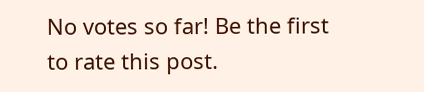No votes so far! Be the first to rate this post.